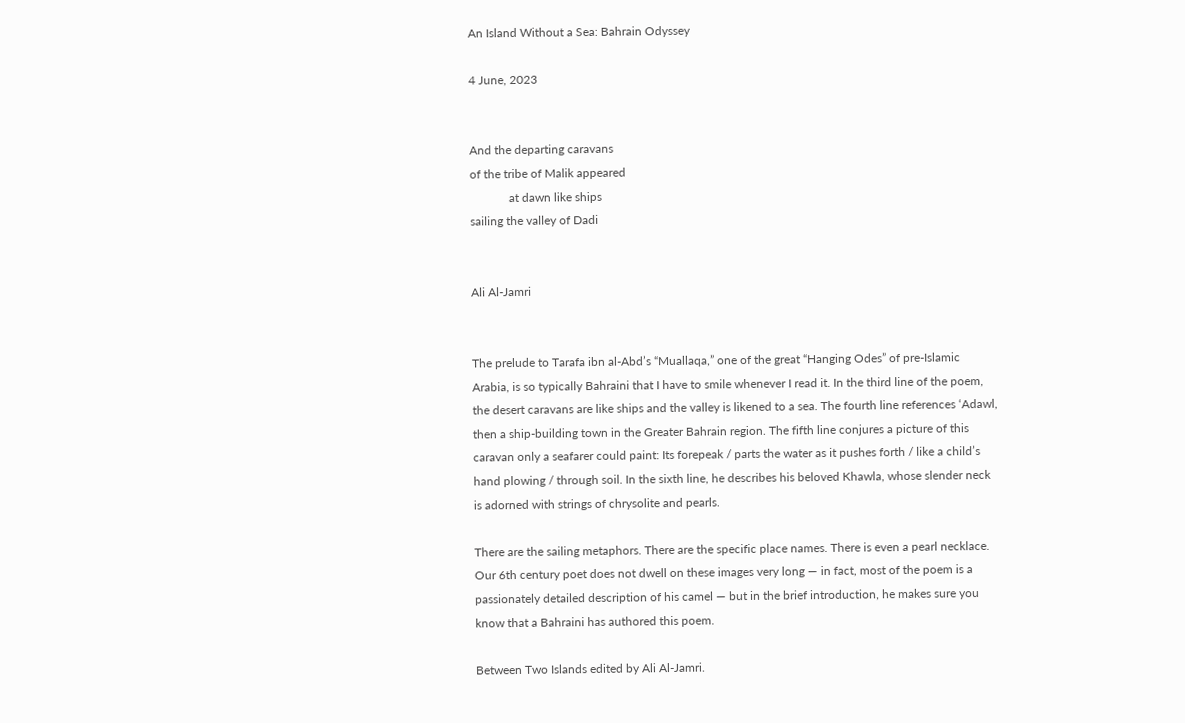An Island Without a Sea: Bahrain Odyssey

4 June, 2023


And the departing caravans
of the tribe of Malik appeared
             at dawn like ships
sailing the valley of Dadi


Ali Al-Jamri


The prelude to Tarafa ibn al-Abd’s “Muallaqa,” one of the great “Hanging Odes” of pre-Islamic Arabia, is so typically Bahraini that I have to smile whenever I read it. In the third line of the poem, the desert caravans are like ships and the valley is likened to a sea. The fourth line references ‘Adawl, then a ship-building town in the Greater Bahrain region. The fifth line conjures a picture of this caravan only a seafarer could paint: Its forepeak / parts the water as it pushes forth / like a child’s hand plowing / through soil. In the sixth line, he describes his beloved Khawla, whose slender neck is adorned with strings of chrysolite and pearls.

There are the sailing metaphors. There are the specific place names. There is even a pearl necklace. Our 6th century poet does not dwell on these images very long — in fact, most of the poem is a passionately detailed description of his camel — but in the brief introduction, he makes sure you know that a Bahraini has authored this poem.

Between Two Islands edited by Ali Al-Jamri.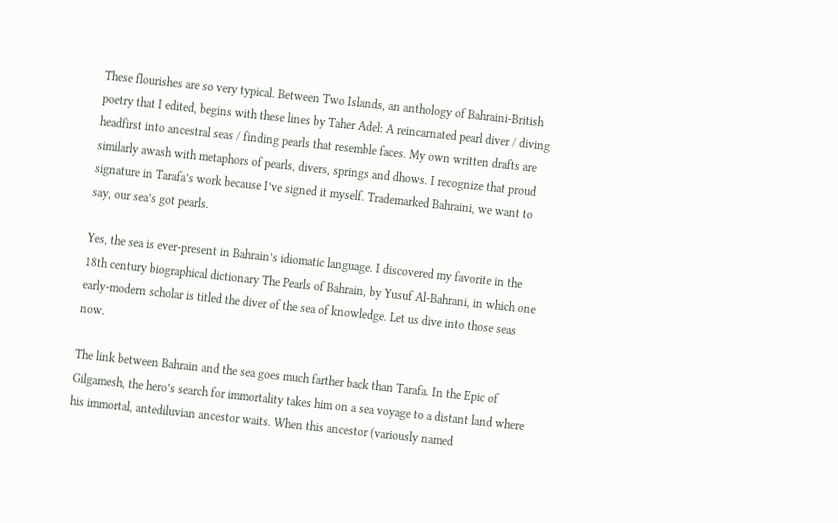These flourishes are so very typical. Between Two Islands, an anthology of Bahraini-British poetry that I edited, begins with these lines by Taher Adel: A reincarnated pearl diver / diving headfirst into ancestral seas / finding pearls that resemble faces. My own written drafts are similarly awash with metaphors of pearls, divers, springs and dhows. I recognize that proud signature in Tarafa’s work because I’ve signed it myself. Trademarked Bahraini, we want to say, our sea’s got pearls.

Yes, the sea is ever-present in Bahrain’s idiomatic language. I discovered my favorite in the 18th century biographical dictionary The Pearls of Bahrain, by Yusuf Al-Bahrani, in which one early-modern scholar is titled the diver of the sea of knowledge. Let us dive into those seas now.

The link between Bahrain and the sea goes much farther back than Tarafa. In the Epic of Gilgamesh, the hero’s search for immortality takes him on a sea voyage to a distant land where his immortal, antediluvian ancestor waits. When this ancestor (variously named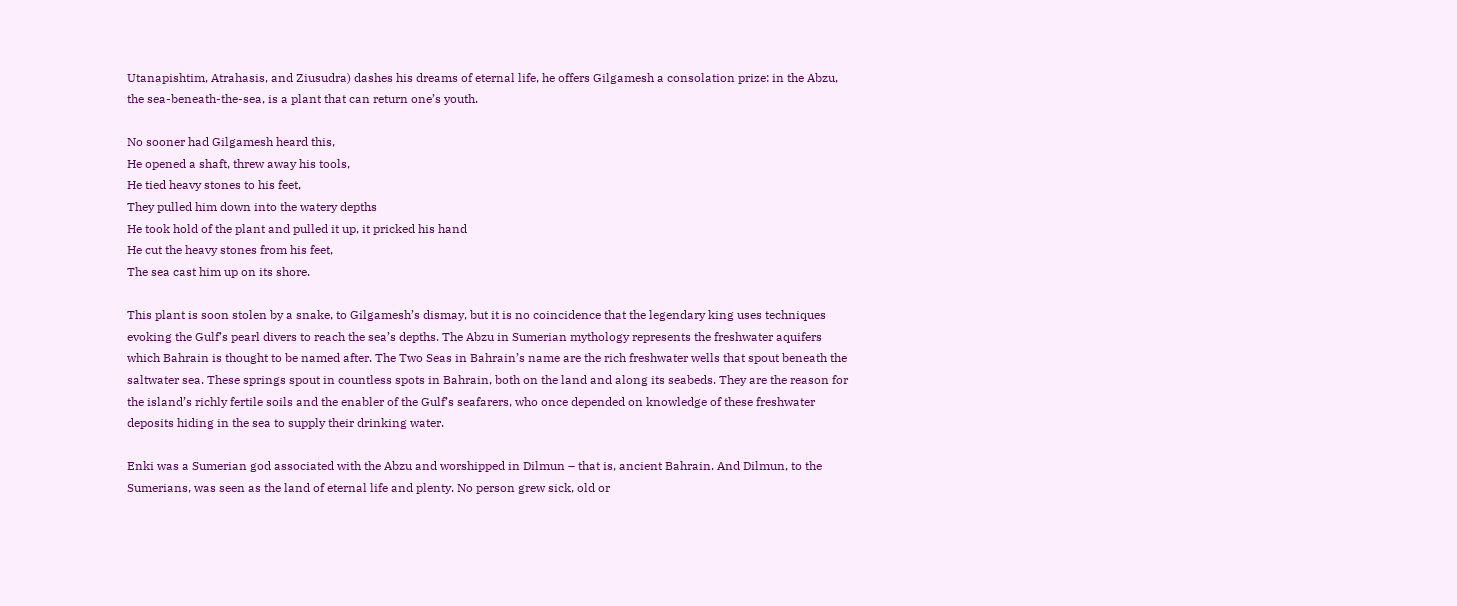Utanapishtim, Atrahasis, and Ziusudra) dashes his dreams of eternal life, he offers Gilgamesh a consolation prize: in the Abzu, the sea-beneath-the-sea, is a plant that can return one’s youth.

No sooner had Gilgamesh heard this,
He opened a shaft, threw away his tools,
He tied heavy stones to his feet,
They pulled him down into the watery depths
He took hold of the plant and pulled it up, it pricked his hand
He cut the heavy stones from his feet,
The sea cast him up on its shore.

This plant is soon stolen by a snake, to Gilgamesh’s dismay, but it is no coincidence that the legendary king uses techniques evoking the Gulf’s pearl divers to reach the sea’s depths. The Abzu in Sumerian mythology represents the freshwater aquifers which Bahrain is thought to be named after. The Two Seas in Bahrain’s name are the rich freshwater wells that spout beneath the saltwater sea. These springs spout in countless spots in Bahrain, both on the land and along its seabeds. They are the reason for the island’s richly fertile soils and the enabler of the Gulf’s seafarers, who once depended on knowledge of these freshwater deposits hiding in the sea to supply their drinking water.

Enki was a Sumerian god associated with the Abzu and worshipped in Dilmun – that is, ancient Bahrain. And Dilmun, to the Sumerians, was seen as the land of eternal life and plenty. No person grew sick, old or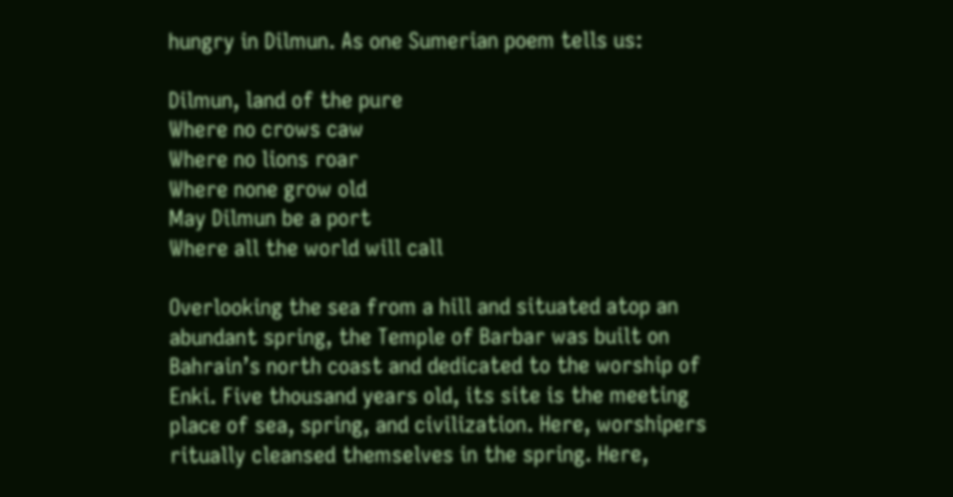hungry in Dilmun. As one Sumerian poem tells us:

Dilmun, land of the pure
Where no crows caw
Where no lions roar
Where none grow old
May Dilmun be a port
Where all the world will call

Overlooking the sea from a hill and situated atop an abundant spring, the Temple of Barbar was built on Bahrain’s north coast and dedicated to the worship of Enki. Five thousand years old, its site is the meeting place of sea, spring, and civilization. Here, worshipers ritually cleansed themselves in the spring. Here,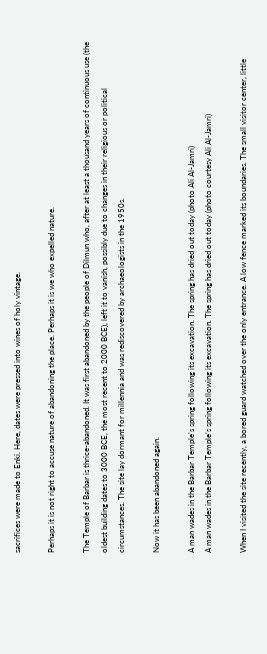sacrifices were made to Enki. Here, dates were pressed into wines of holy vintage.

Perhaps it is not right to accuse nature of abandoning the place. Perhaps it is we who expelled nature.

The Temple of Barbar is thrice-abandoned. It was first abandoned by the people of Dilmun who, after at least a thousand years of continuous use (the oldest building dates to 3000 BCE, the most recent to 2000 BCE), left it to vanish, possibly due to changes in their religious or political circumstances. The site lay dormant for millennia and was rediscovered by archaeologists in the 1950s.

Now it has been abandoned again.

A man wades in the Barbar Temple’s spring following its excavation. The spring has dried out today (photo Ali Al-Jamri)
A man wades in the Barbar Temple’s spring following its excavation. The spring has dried out today (photo courtesy Ali Al-Jamri)

When I visited the site recently, a bored guard watched over the only entrance. A low fence marked its boundaries. The small visitor center, little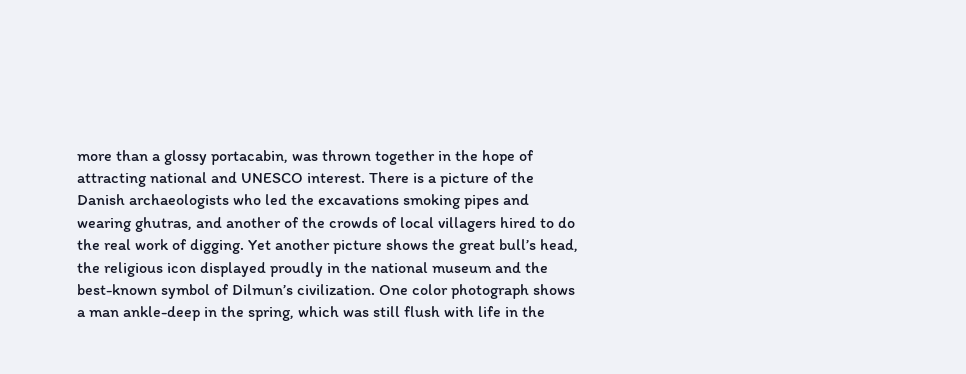more than a glossy portacabin, was thrown together in the hope of attracting national and UNESCO interest. There is a picture of the Danish archaeologists who led the excavations smoking pipes and wearing ghutras, and another of the crowds of local villagers hired to do the real work of digging. Yet another picture shows the great bull’s head, the religious icon displayed proudly in the national museum and the best-known symbol of Dilmun’s civilization. One color photograph shows a man ankle-deep in the spring, which was still flush with life in the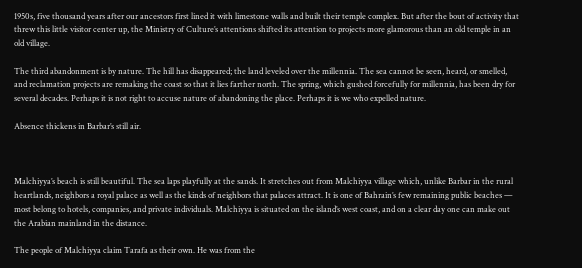1950s, five thousand years after our ancestors first lined it with limestone walls and built their temple complex. But after the bout of activity that threw this little visitor center up, the Ministry of Culture’s attentions shifted its attention to projects more glamorous than an old temple in an old village.

The third abandonment is by nature. The hill has disappeared; the land leveled over the millennia. The sea cannot be seen, heard, or smelled, and reclamation projects are remaking the coast so that it lies farther north. The spring, which gushed forcefully for millennia, has been dry for several decades. Perhaps it is not right to accuse nature of abandoning the place. Perhaps it is we who expelled nature.

Absence thickens in Barbar’s still air.



Malchiyya’s beach is still beautiful. The sea laps playfully at the sands. It stretches out from Malchiyya village which, unlike Barbar in the rural heartlands, neighbors a royal palace as well as the kinds of neighbors that palaces attract. It is one of Bahrain’s few remaining public beaches — most belong to hotels, companies, and private individuals. Malchiyya is situated on the island’s west coast, and on a clear day one can make out the Arabian mainland in the distance.

The people of Malchiyya claim Tarafa as their own. He was from the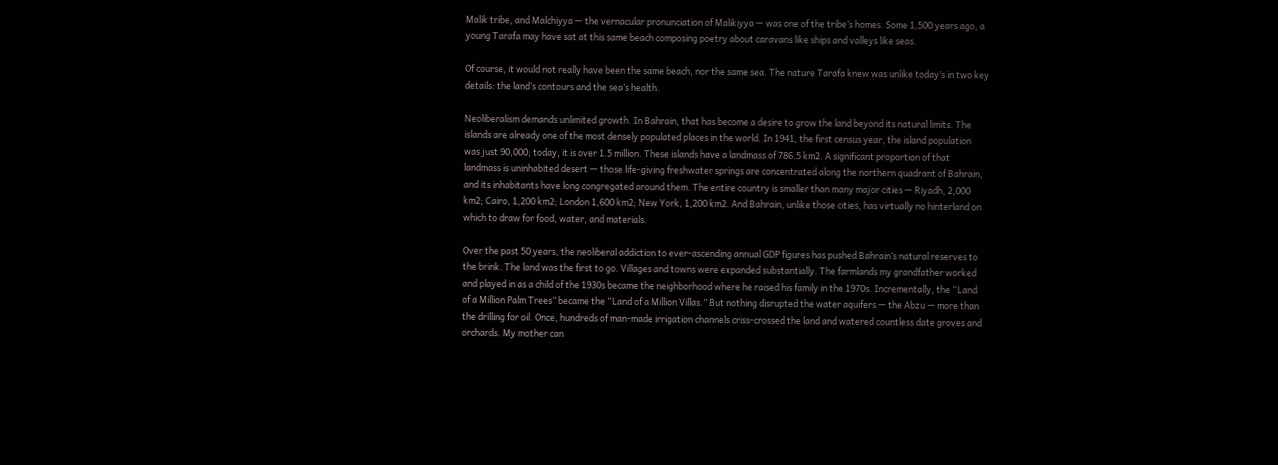Malik tribe, and Malchiyya — the vernacular pronunciation of Malikiyya — was one of the tribe’s homes. Some 1,500 years ago, a young Tarafa may have sat at this same beach composing poetry about caravans like ships and valleys like seas.

Of course, it would not really have been the same beach, nor the same sea. The nature Tarafa knew was unlike today’s in two key details: the land’s contours and the sea’s health.

Neoliberalism demands unlimited growth. In Bahrain, that has become a desire to grow the land beyond its natural limits. The islands are already one of the most densely populated places in the world. In 1941, the first census year, the island population was just 90,000; today, it is over 1.5 million. These islands have a landmass of 786.5 km2. A significant proportion of that landmass is uninhabited desert — those life-giving freshwater springs are concentrated along the northern quadrant of Bahrain, and its inhabitants have long congregated around them. The entire country is smaller than many major cities — Riyadh, 2,000 km2; Cairo, 1,200 km2; London 1,600 km2; New York, 1,200 km2. And Bahrain, unlike those cities, has virtually no hinterland on which to draw for food, water, and materials.

Over the past 50 years, the neoliberal addiction to ever-ascending annual GDP figures has pushed Bahrain’s natural reserves to the brink. The land was the first to go. Villages and towns were expanded substantially. The farmlands my grandfather worked and played in as a child of the 1930s became the neighborhood where he raised his family in the 1970s. Incrementally, the “Land of a Million Palm Trees” became the “Land of a Million Villas.” But nothing disrupted the water aquifers — the Abzu — more than the drilling for oil. Once, hundreds of man-made irrigation channels criss-crossed the land and watered countless date groves and orchards. My mother can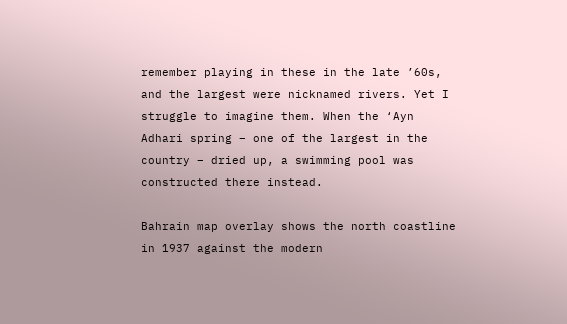remember playing in these in the late ’60s, and the largest were nicknamed rivers. Yet I struggle to imagine them. When the ‘Ayn Adhari spring – one of the largest in the country – dried up, a swimming pool was constructed there instead.

Bahrain map overlay shows the north coastline in 1937 against the modern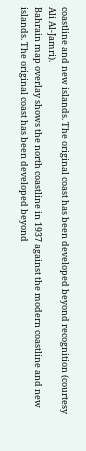coastline and new islands. The original coast has been developed beyond recognition (courtesy Ali Al-Jamri).
Bahrain map overlay shows the north coastline in 1937 against the modern coastline and new islands. The original coast has been developed beyond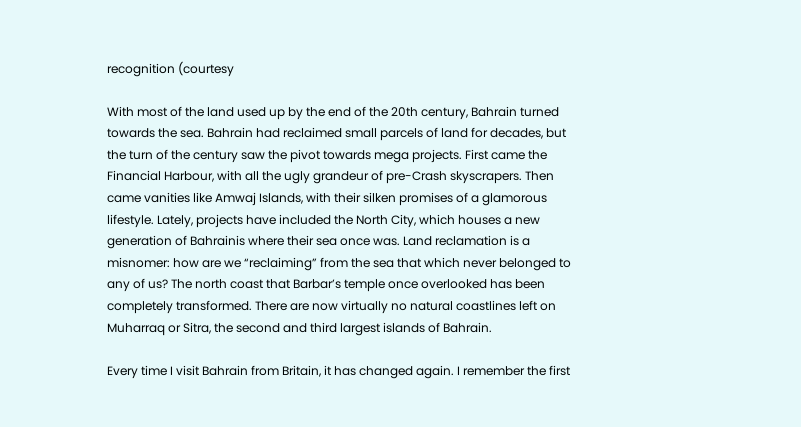recognition (courtesy

With most of the land used up by the end of the 20th century, Bahrain turned towards the sea. Bahrain had reclaimed small parcels of land for decades, but the turn of the century saw the pivot towards mega projects. First came the Financial Harbour, with all the ugly grandeur of pre-Crash skyscrapers. Then came vanities like Amwaj Islands, with their silken promises of a glamorous lifestyle. Lately, projects have included the North City, which houses a new generation of Bahrainis where their sea once was. Land reclamation is a misnomer: how are we “reclaiming” from the sea that which never belonged to any of us? The north coast that Barbar’s temple once overlooked has been completely transformed. There are now virtually no natural coastlines left on Muharraq or Sitra, the second and third largest islands of Bahrain.

Every time I visit Bahrain from Britain, it has changed again. I remember the first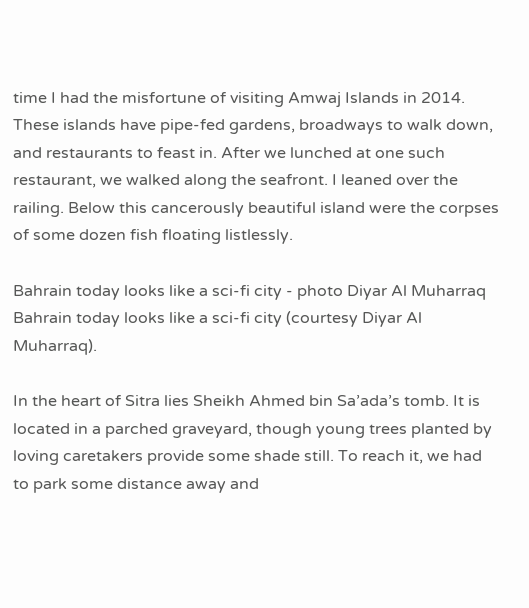time I had the misfortune of visiting Amwaj Islands in 2014. These islands have pipe-fed gardens, broadways to walk down, and restaurants to feast in. After we lunched at one such restaurant, we walked along the seafront. I leaned over the railing. Below this cancerously beautiful island were the corpses of some dozen fish floating listlessly.

Bahrain today looks like a sci-fi city - photo Diyar Al Muharraq
Bahrain today looks like a sci-fi city (courtesy Diyar Al Muharraq).

In the heart of Sitra lies Sheikh Ahmed bin Sa’ada’s tomb. It is located in a parched graveyard, though young trees planted by loving caretakers provide some shade still. To reach it, we had to park some distance away and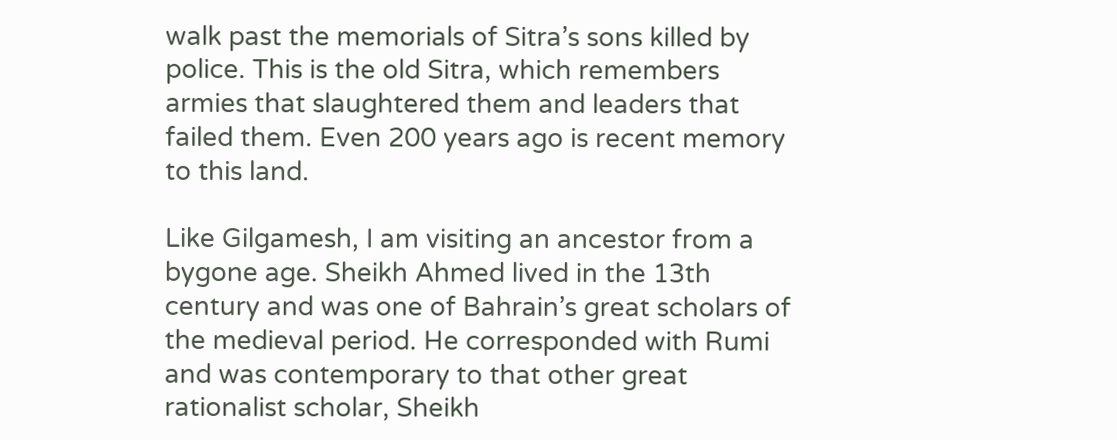walk past the memorials of Sitra’s sons killed by police. This is the old Sitra, which remembers armies that slaughtered them and leaders that failed them. Even 200 years ago is recent memory to this land.

Like Gilgamesh, I am visiting an ancestor from a bygone age. Sheikh Ahmed lived in the 13th century and was one of Bahrain’s great scholars of the medieval period. He corresponded with Rumi and was contemporary to that other great rationalist scholar, Sheikh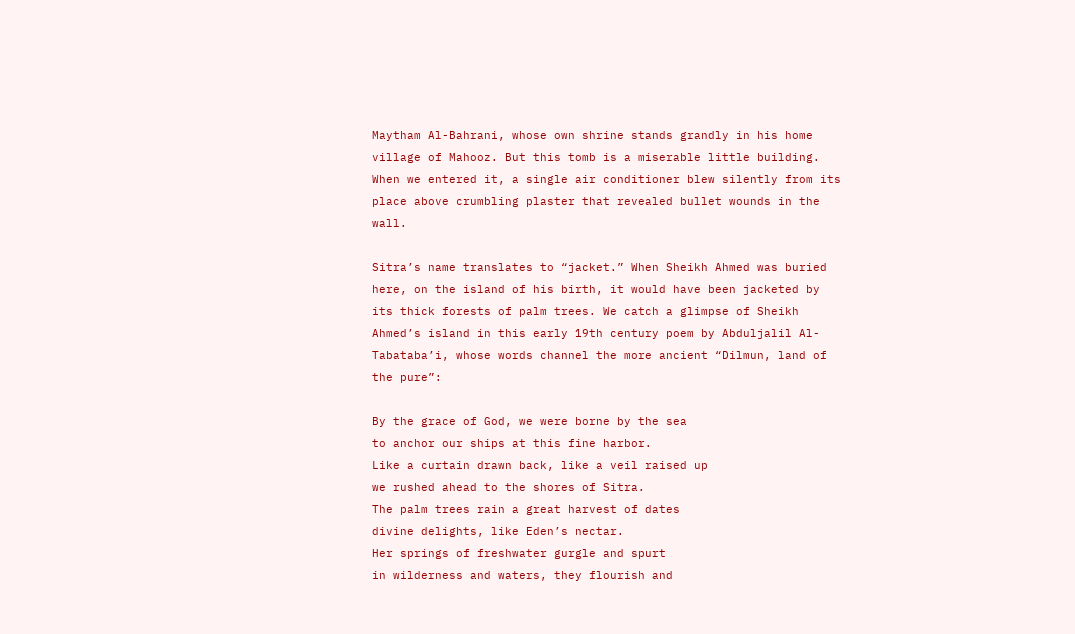Maytham Al-Bahrani, whose own shrine stands grandly in his home village of Mahooz. But this tomb is a miserable little building. When we entered it, a single air conditioner blew silently from its place above crumbling plaster that revealed bullet wounds in the wall.

Sitra’s name translates to “jacket.” When Sheikh Ahmed was buried here, on the island of his birth, it would have been jacketed by its thick forests of palm trees. We catch a glimpse of Sheikh Ahmed’s island in this early 19th century poem by Abduljalil Al-Tabataba’i, whose words channel the more ancient “Dilmun, land of the pure”:

By the grace of God, we were borne by the sea
to anchor our ships at this fine harbor.
Like a curtain drawn back, like a veil raised up
we rushed ahead to the shores of Sitra.
The palm trees rain a great harvest of dates
divine delights, like Eden’s nectar.
Her springs of freshwater gurgle and spurt
in wilderness and waters, they flourish and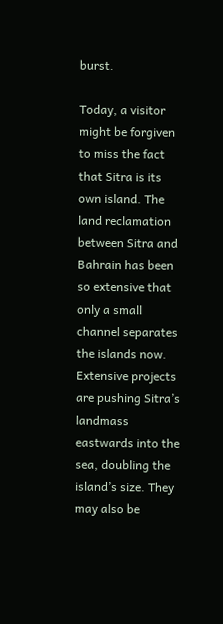burst.

Today, a visitor might be forgiven to miss the fact that Sitra is its own island. The land reclamation between Sitra and Bahrain has been so extensive that only a small channel separates the islands now. Extensive projects are pushing Sitra’s landmass eastwards into the sea, doubling the island’s size. They may also be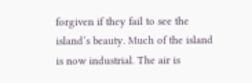forgiven if they fail to see the island’s beauty. Much of the island is now industrial. The air is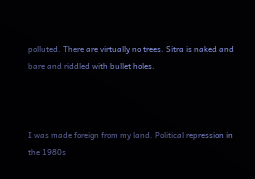polluted. There are virtually no trees. Sitra is naked and bare and riddled with bullet holes.



I was made foreign from my land. Political repression in the 1980s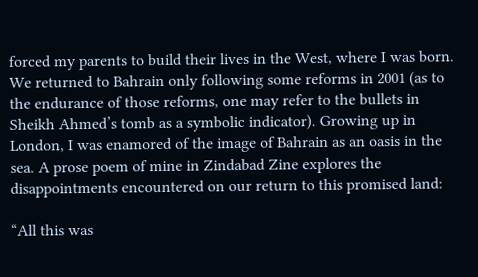forced my parents to build their lives in the West, where I was born. We returned to Bahrain only following some reforms in 2001 (as to the endurance of those reforms, one may refer to the bullets in Sheikh Ahmed’s tomb as a symbolic indicator). Growing up in London, I was enamored of the image of Bahrain as an oasis in the sea. A prose poem of mine in Zindabad Zine explores the disappointments encountered on our return to this promised land:

“All this was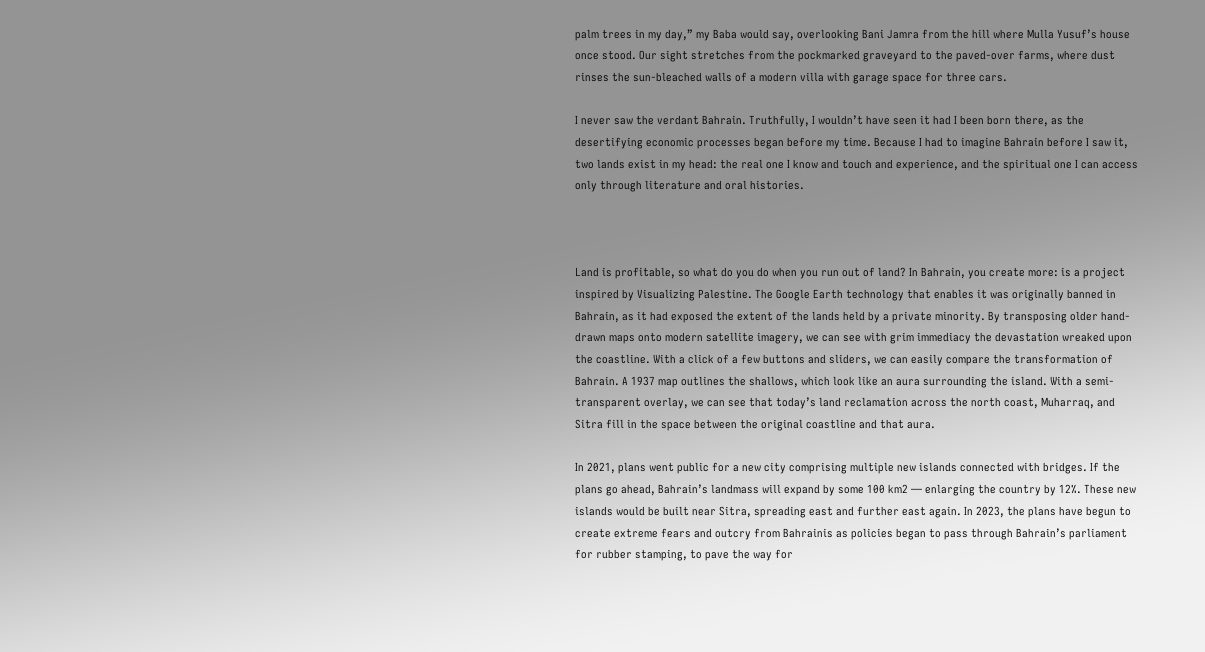palm trees in my day,” my Baba would say, overlooking Bani Jamra from the hill where Mulla Yusuf’s house once stood. Our sight stretches from the pockmarked graveyard to the paved-over farms, where dust rinses the sun-bleached walls of a modern villa with garage space for three cars.

I never saw the verdant Bahrain. Truthfully, I wouldn’t have seen it had I been born there, as the desertifying economic processes began before my time. Because I had to imagine Bahrain before I saw it, two lands exist in my head: the real one I know and touch and experience, and the spiritual one I can access only through literature and oral histories.



Land is profitable, so what do you do when you run out of land? In Bahrain, you create more: is a project inspired by Visualizing Palestine. The Google Earth technology that enables it was originally banned in Bahrain, as it had exposed the extent of the lands held by a private minority. By transposing older hand-drawn maps onto modern satellite imagery, we can see with grim immediacy the devastation wreaked upon the coastline. With a click of a few buttons and sliders, we can easily compare the transformation of Bahrain. A 1937 map outlines the shallows, which look like an aura surrounding the island. With a semi-transparent overlay, we can see that today’s land reclamation across the north coast, Muharraq, and Sitra fill in the space between the original coastline and that aura.

In 2021, plans went public for a new city comprising multiple new islands connected with bridges. If the plans go ahead, Bahrain’s landmass will expand by some 100 km2 — enlarging the country by 12%. These new islands would be built near Sitra, spreading east and further east again. In 2023, the plans have begun to create extreme fears and outcry from Bahrainis as policies began to pass through Bahrain’s parliament for rubber stamping, to pave the way for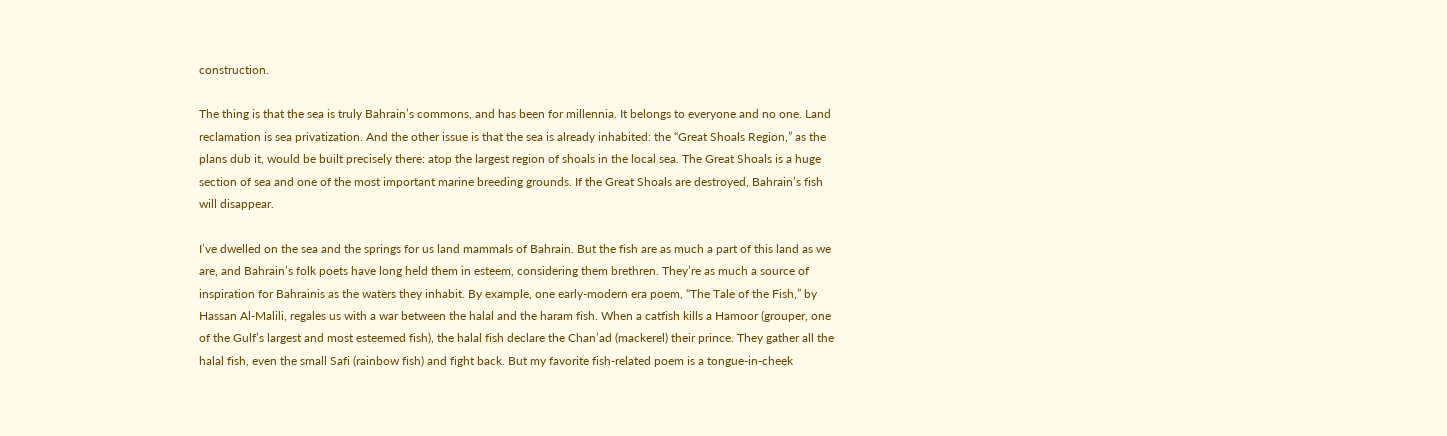construction.

The thing is that the sea is truly Bahrain’s commons, and has been for millennia. It belongs to everyone and no one. Land reclamation is sea privatization. And the other issue is that the sea is already inhabited: the “Great Shoals Region,” as the plans dub it, would be built precisely there: atop the largest region of shoals in the local sea. The Great Shoals is a huge section of sea and one of the most important marine breeding grounds. If the Great Shoals are destroyed, Bahrain’s fish will disappear.

I’ve dwelled on the sea and the springs for us land mammals of Bahrain. But the fish are as much a part of this land as we are, and Bahrain’s folk poets have long held them in esteem, considering them brethren. They’re as much a source of inspiration for Bahrainis as the waters they inhabit. By example, one early-modern era poem, “The Tale of the Fish,” by Hassan Al-Malili, regales us with a war between the halal and the haram fish. When a catfish kills a Hamoor (grouper, one of the Gulf’s largest and most esteemed fish), the halal fish declare the Chan’ad (mackerel) their prince. They gather all the halal fish, even the small Safi (rainbow fish) and fight back. But my favorite fish-related poem is a tongue-in-cheek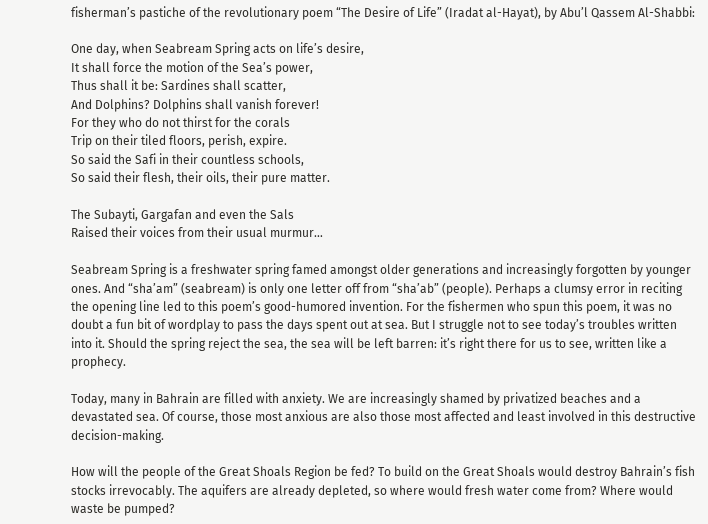fisherman’s pastiche of the revolutionary poem “The Desire of Life” (Iradat al-Hayat), by Abu’l Qassem Al-Shabbi:

One day, when Seabream Spring acts on life’s desire,
It shall force the motion of the Sea’s power,
Thus shall it be: Sardines shall scatter,
And Dolphins? Dolphins shall vanish forever!
For they who do not thirst for the corals
Trip on their tiled floors, perish, expire.
So said the Safi in their countless schools,
So said their flesh, their oils, their pure matter.

The Subayti, Gargafan and even the Sals
Raised their voices from their usual murmur…

Seabream Spring is a freshwater spring famed amongst older generations and increasingly forgotten by younger ones. And “sha’am” (seabream) is only one letter off from “sha’ab” (people). Perhaps a clumsy error in reciting the opening line led to this poem’s good-humored invention. For the fishermen who spun this poem, it was no doubt a fun bit of wordplay to pass the days spent out at sea. But I struggle not to see today’s troubles written into it. Should the spring reject the sea, the sea will be left barren: it’s right there for us to see, written like a prophecy.

Today, many in Bahrain are filled with anxiety. We are increasingly shamed by privatized beaches and a devastated sea. Of course, those most anxious are also those most affected and least involved in this destructive decision-making.

How will the people of the Great Shoals Region be fed? To build on the Great Shoals would destroy Bahrain’s fish stocks irrevocably. The aquifers are already depleted, so where would fresh water come from? Where would waste be pumped?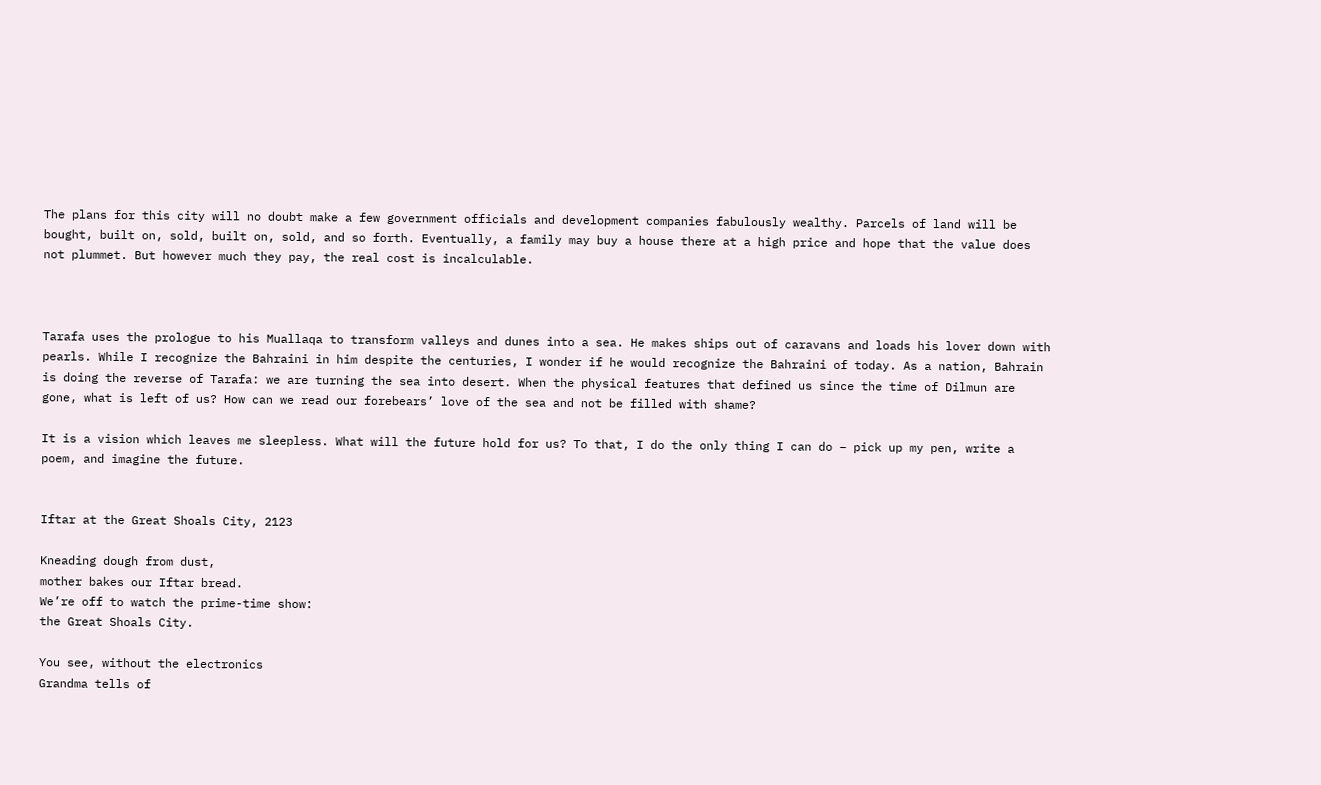The plans for this city will no doubt make a few government officials and development companies fabulously wealthy. Parcels of land will be bought, built on, sold, built on, sold, and so forth. Eventually, a family may buy a house there at a high price and hope that the value does not plummet. But however much they pay, the real cost is incalculable.



Tarafa uses the prologue to his Muallaqa to transform valleys and dunes into a sea. He makes ships out of caravans and loads his lover down with pearls. While I recognize the Bahraini in him despite the centuries, I wonder if he would recognize the Bahraini of today. As a nation, Bahrain is doing the reverse of Tarafa: we are turning the sea into desert. When the physical features that defined us since the time of Dilmun are gone, what is left of us? How can we read our forebears’ love of the sea and not be filled with shame?

It is a vision which leaves me sleepless. What will the future hold for us? To that, I do the only thing I can do – pick up my pen, write a poem, and imagine the future.


Iftar at the Great Shoals City, 2123

Kneading dough from dust,
mother bakes our Iftar bread.
We’re off to watch the prime-time show:
the Great Shoals City.

You see, without the electronics
Grandma tells of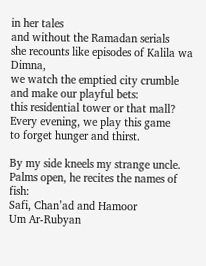in her tales
and without the Ramadan serials
she recounts like episodes of Kalila wa Dimna,
we watch the emptied city crumble
and make our playful bets:
this residential tower or that mall?
Every evening, we play this game
to forget hunger and thirst.

By my side kneels my strange uncle.
Palms open, he recites the names of fish:
Safi, Chan’ad and Hamoor
Um Ar-Rubyan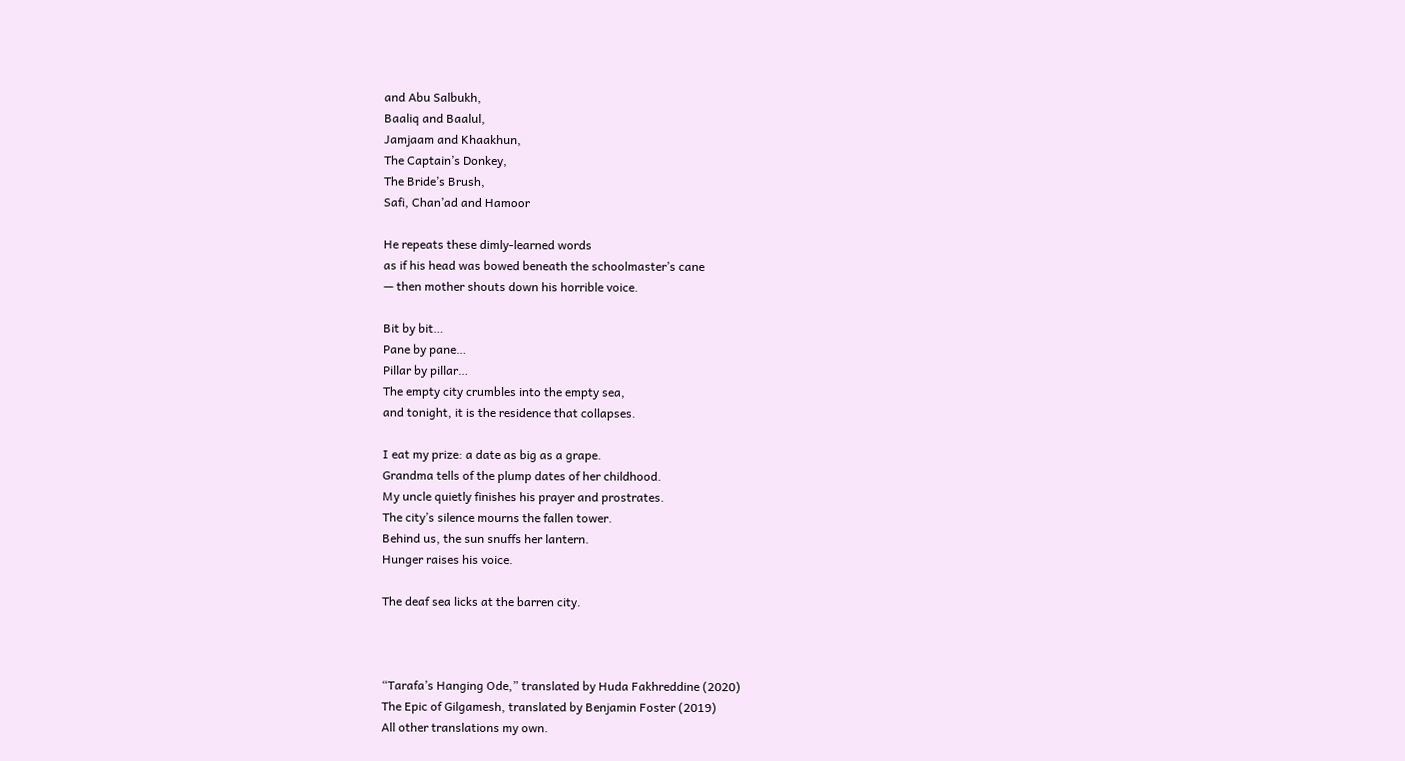and Abu Salbukh,
Baaliq and Baalul,
Jamjaam and Khaakhun,
The Captain’s Donkey,
The Bride’s Brush,
Safi, Chan’ad and Hamoor

He repeats these dimly-learned words
as if his head was bowed beneath the schoolmaster’s cane
— then mother shouts down his horrible voice.

Bit by bit…
Pane by pane…
Pillar by pillar…
The empty city crumbles into the empty sea,
and tonight, it is the residence that collapses.

I eat my prize: a date as big as a grape.
Grandma tells of the plump dates of her childhood.
My uncle quietly finishes his prayer and prostrates.
The city’s silence mourns the fallen tower.
Behind us, the sun snuffs her lantern.
Hunger raises his voice.

The deaf sea licks at the barren city.



“Tarafa’s Hanging Ode,” translated by Huda Fakhreddine (2020)
The Epic of Gilgamesh, translated by Benjamin Foster (2019)
All other translations my own.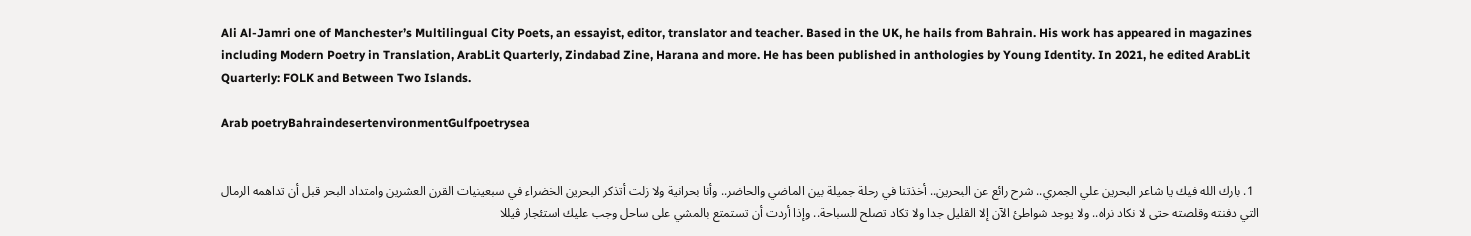Ali Al-Jamri one of Manchester’s Multilingual City Poets, an essayist, editor, translator and teacher. Based in the UK, he hails from Bahrain. His work has appeared in magazines including Modern Poetry in Translation, ArabLit Quarterly, Zindabad Zine, Harana and more. He has been published in anthologies by Young Identity. In 2021, he edited ArabLit Quarterly: FOLK and Between Two Islands.

Arab poetryBahraindesertenvironmentGulfpoetrysea


  1. بارك الله فيك يا شاعر البحرين علي الجمري.. شرح رائع عن البحرين.. أخذتنا في رحلة جميلة بين الماضي والحاضر.. وأنا بحرانية ولا زلت أتذكر البحرين الخضراء في سبعينيات القرن العشرين وامتداد البحر قبل أن تداهمه الرمال التي دفنته وقلصته حتى لا نكاد نراه.. ولا يوجد شواطئ الآن إلا القليل جدا ولا تكاد تصلح للسباحة.. وإذا أردت أن تستمتع بالمشي على ساحل وجب عليك استئجار ڤيللا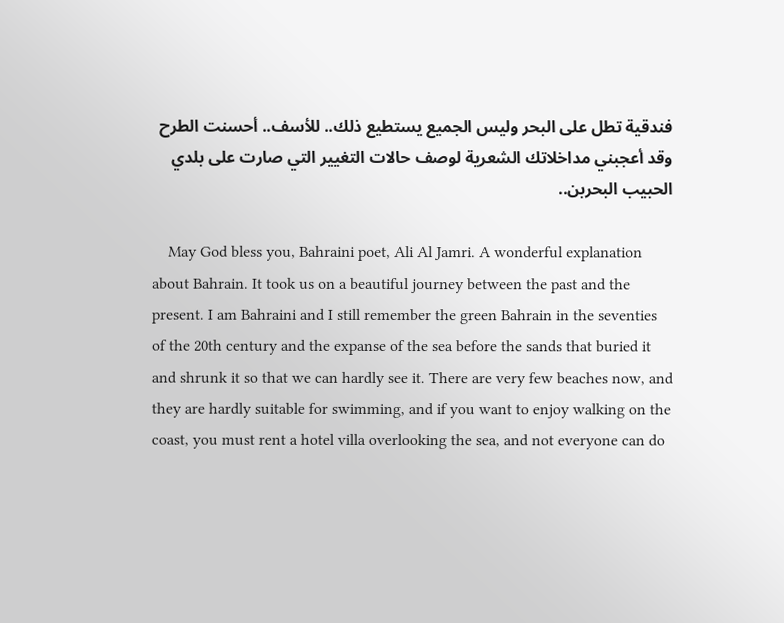فندقية تطل على البحر وليس الجميع يستطيع ذلك.. للأسف.. أحسنت الطرح وقد أعجبني مداخلاتك الشعرية لوصف حالات التغيير التي صارت على بلدي الحبيب البحربن..

    May God bless you, Bahraini poet, Ali Al Jamri. A wonderful explanation about Bahrain. It took us on a beautiful journey between the past and the present. I am Bahraini and I still remember the green Bahrain in the seventies of the 20th century and the expanse of the sea before the sands that buried it and shrunk it so that we can hardly see it. There are very few beaches now, and they are hardly suitable for swimming, and if you want to enjoy walking on the coast, you must rent a hotel villa overlooking the sea, and not everyone can do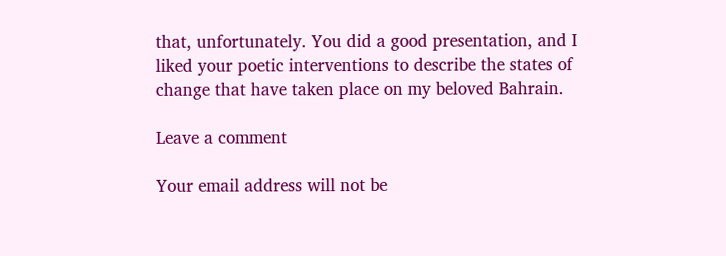that, unfortunately. You did a good presentation, and I liked your poetic interventions to describe the states of change that have taken place on my beloved Bahrain.

Leave a comment

Your email address will not be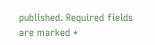published. Required fields are marked *